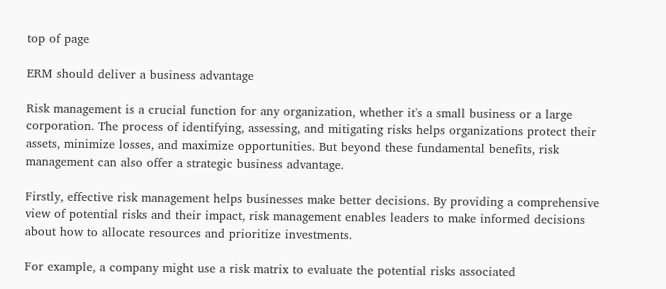top of page

ERM should deliver a business advantage

Risk management is a crucial function for any organization, whether it's a small business or a large corporation. The process of identifying, assessing, and mitigating risks helps organizations protect their assets, minimize losses, and maximize opportunities. But beyond these fundamental benefits, risk management can also offer a strategic business advantage.

Firstly, effective risk management helps businesses make better decisions. By providing a comprehensive view of potential risks and their impact, risk management enables leaders to make informed decisions about how to allocate resources and prioritize investments.

For example, a company might use a risk matrix to evaluate the potential risks associated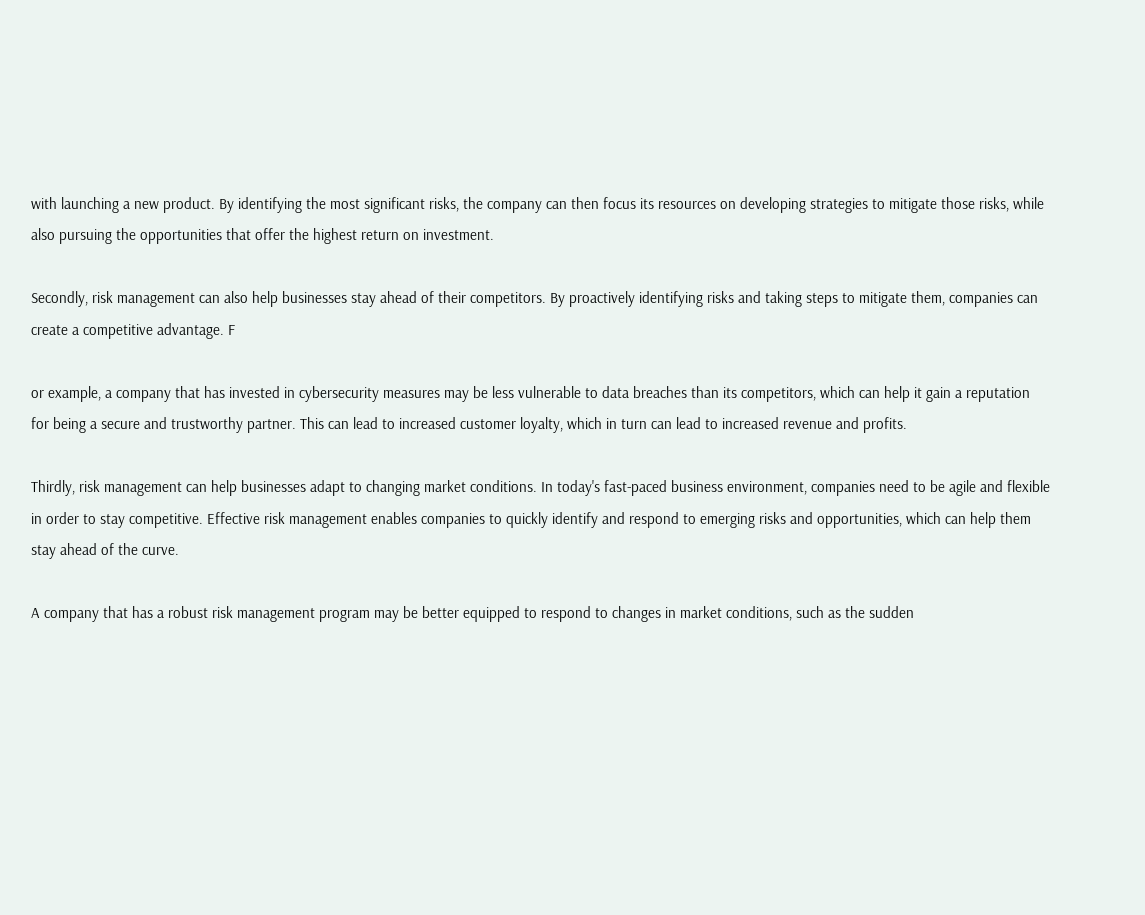with launching a new product. By identifying the most significant risks, the company can then focus its resources on developing strategies to mitigate those risks, while also pursuing the opportunities that offer the highest return on investment.

Secondly, risk management can also help businesses stay ahead of their competitors. By proactively identifying risks and taking steps to mitigate them, companies can create a competitive advantage. F

or example, a company that has invested in cybersecurity measures may be less vulnerable to data breaches than its competitors, which can help it gain a reputation for being a secure and trustworthy partner. This can lead to increased customer loyalty, which in turn can lead to increased revenue and profits.

Thirdly, risk management can help businesses adapt to changing market conditions. In today's fast-paced business environment, companies need to be agile and flexible in order to stay competitive. Effective risk management enables companies to quickly identify and respond to emerging risks and opportunities, which can help them stay ahead of the curve.

A company that has a robust risk management program may be better equipped to respond to changes in market conditions, such as the sudden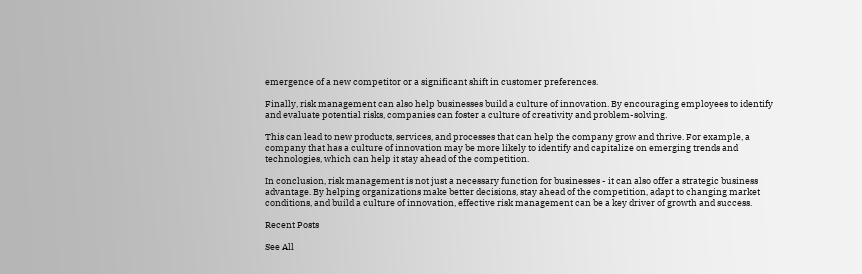emergence of a new competitor or a significant shift in customer preferences.

Finally, risk management can also help businesses build a culture of innovation. By encouraging employees to identify and evaluate potential risks, companies can foster a culture of creativity and problem-solving.

This can lead to new products, services, and processes that can help the company grow and thrive. For example, a company that has a culture of innovation may be more likely to identify and capitalize on emerging trends and technologies, which can help it stay ahead of the competition.

In conclusion, risk management is not just a necessary function for businesses - it can also offer a strategic business advantage. By helping organizations make better decisions, stay ahead of the competition, adapt to changing market conditions, and build a culture of innovation, effective risk management can be a key driver of growth and success.

Recent Posts

See All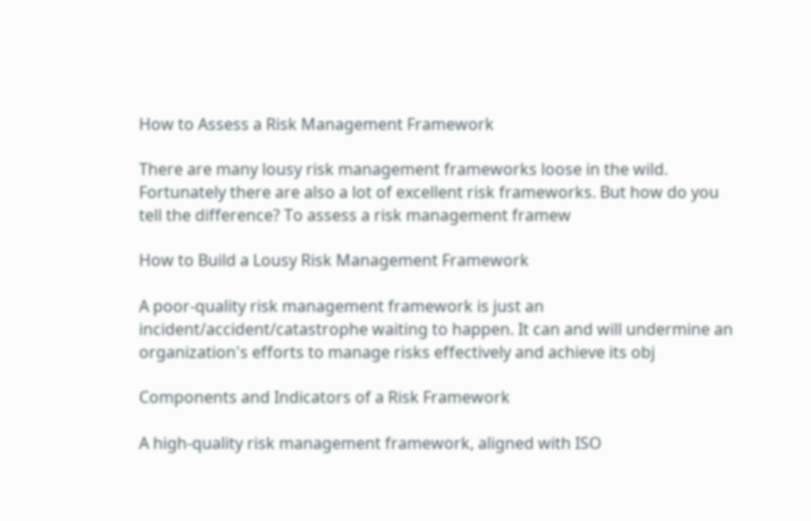How to Assess a Risk Management Framework

There are many lousy risk management frameworks loose in the wild. Fortunately there are also a lot of excellent risk frameworks. But how do you tell the difference? To assess a risk management framew

How to Build a Lousy Risk Management Framework

A poor-quality risk management framework is just an incident/accident/catastrophe waiting to happen. It can and will undermine an organization's efforts to manage risks effectively and achieve its obj

Components and Indicators of a Risk Framework

A high-quality risk management framework, aligned with ISO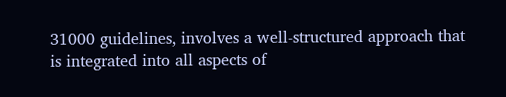31000 guidelines, involves a well-structured approach that is integrated into all aspects of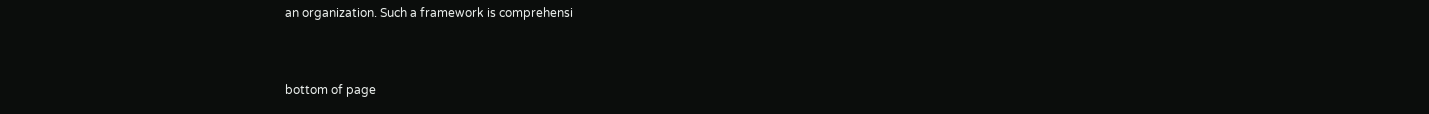an organization. Such a framework is comprehensi


bottom of page